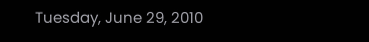Tuesday, June 29, 2010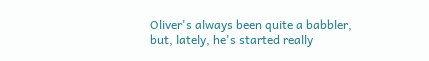Oliver's always been quite a babbler, but, lately, he's started really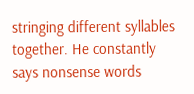stringing different syllables together. He constantly says nonsense words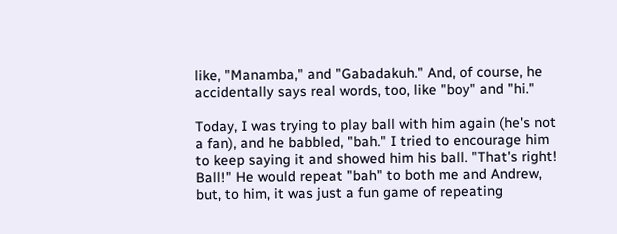like, "Manamba," and "Gabadakuh." And, of course, he accidentally says real words, too, like "boy" and "hi."

Today, I was trying to play ball with him again (he's not a fan), and he babbled, "bah." I tried to encourage him to keep saying it and showed him his ball. "That's right! Ball!" He would repeat "bah" to both me and Andrew, but, to him, it was just a fun game of repeating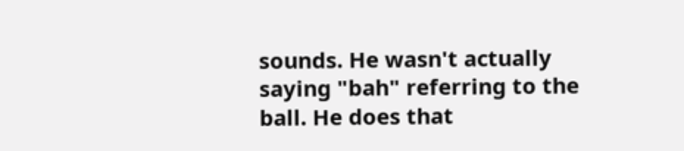sounds. He wasn't actually saying "bah" referring to the ball. He does that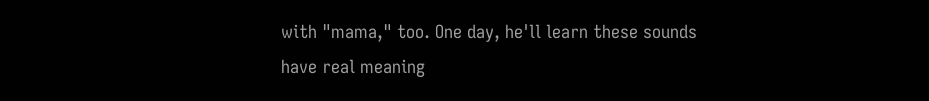with "mama," too. One day, he'll learn these sounds have real meaning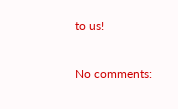to us!

No comments: